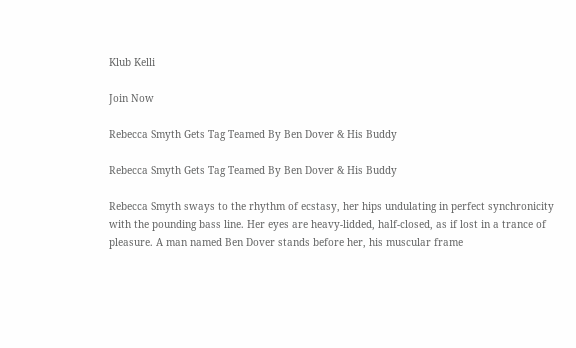Klub Kelli

Join Now

Rebecca Smyth Gets Tag Teamed By Ben Dover & His Buddy

Rebecca Smyth Gets Tag Teamed By Ben Dover & His Buddy

Rebecca Smyth sways to the rhythm of ecstasy, her hips undulating in perfect synchronicity with the pounding bass line. Her eyes are heavy-lidded, half-closed, as if lost in a trance of pleasure. A man named Ben Dover stands before her, his muscular frame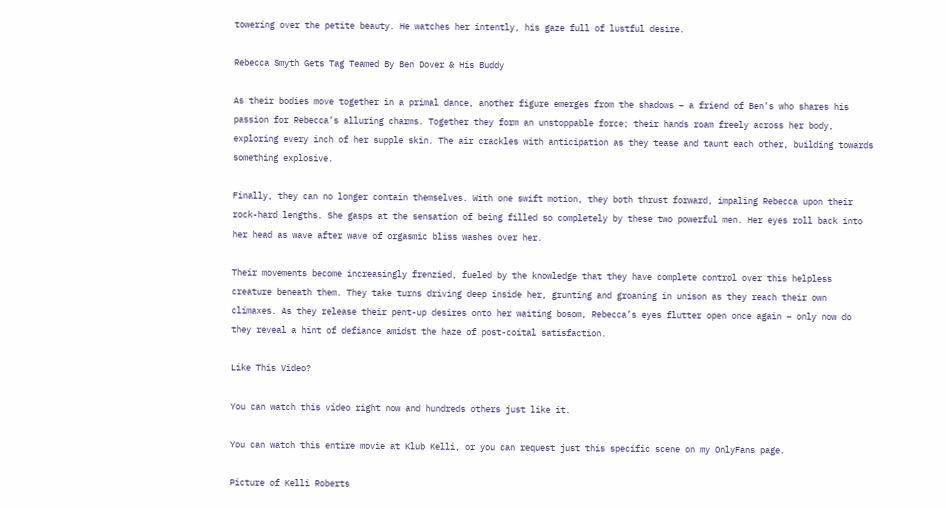towering over the petite beauty. He watches her intently, his gaze full of lustful desire.

Rebecca Smyth Gets Tag Teamed By Ben Dover & His Buddy

As their bodies move together in a primal dance, another figure emerges from the shadows – a friend of Ben’s who shares his passion for Rebecca’s alluring charms. Together they form an unstoppable force; their hands roam freely across her body, exploring every inch of her supple skin. The air crackles with anticipation as they tease and taunt each other, building towards something explosive.

Finally, they can no longer contain themselves. With one swift motion, they both thrust forward, impaling Rebecca upon their rock-hard lengths. She gasps at the sensation of being filled so completely by these two powerful men. Her eyes roll back into her head as wave after wave of orgasmic bliss washes over her.

Their movements become increasingly frenzied, fueled by the knowledge that they have complete control over this helpless creature beneath them. They take turns driving deep inside her, grunting and groaning in unison as they reach their own climaxes. As they release their pent-up desires onto her waiting bosom, Rebecca’s eyes flutter open once again – only now do they reveal a hint of defiance amidst the haze of post-coital satisfaction.

Like This Video?

You can watch this video right now and hundreds others just like it.

You can watch this entire movie at Klub Kelli, or you can request just this specific scene on my OnlyFans page.

Picture of Kelli Roberts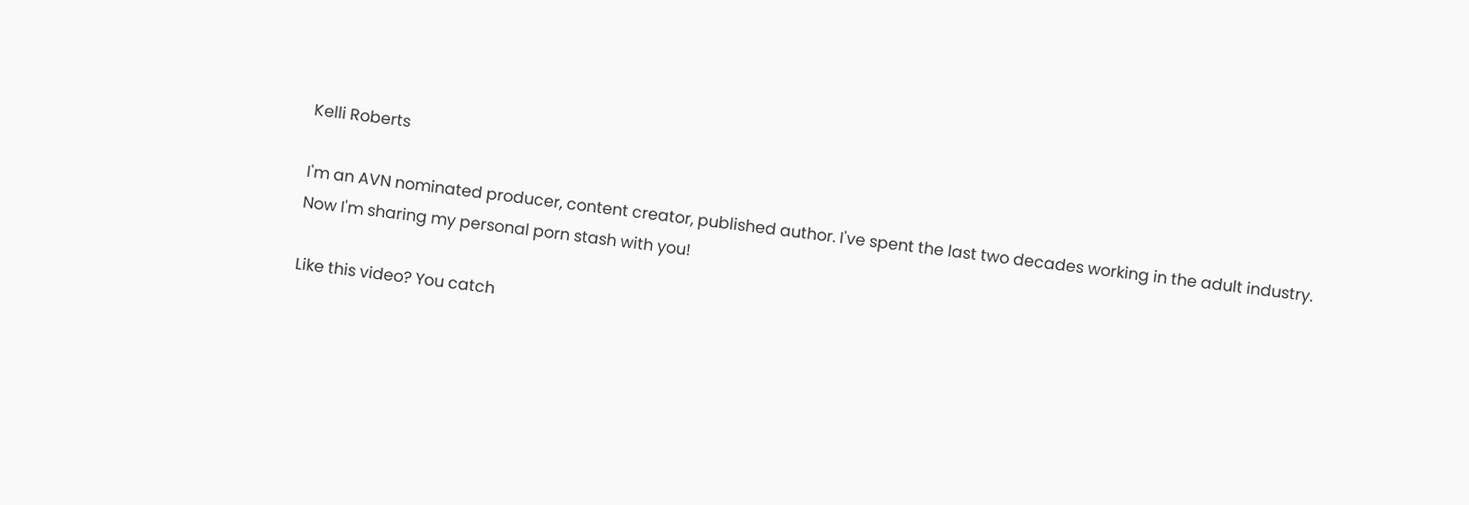Kelli Roberts

I'm an AVN nominated producer, content creator, published author. I've spent the last two decades working in the adult industry. Now I'm sharing my personal porn stash with you!

Like this video? You catch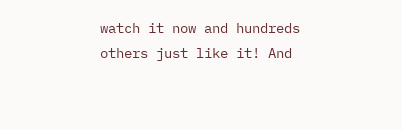watch it now and hundreds others just like it! And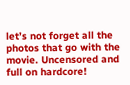let’s not forget all the photos that go with the movie. Uncensored and full on hardcore!